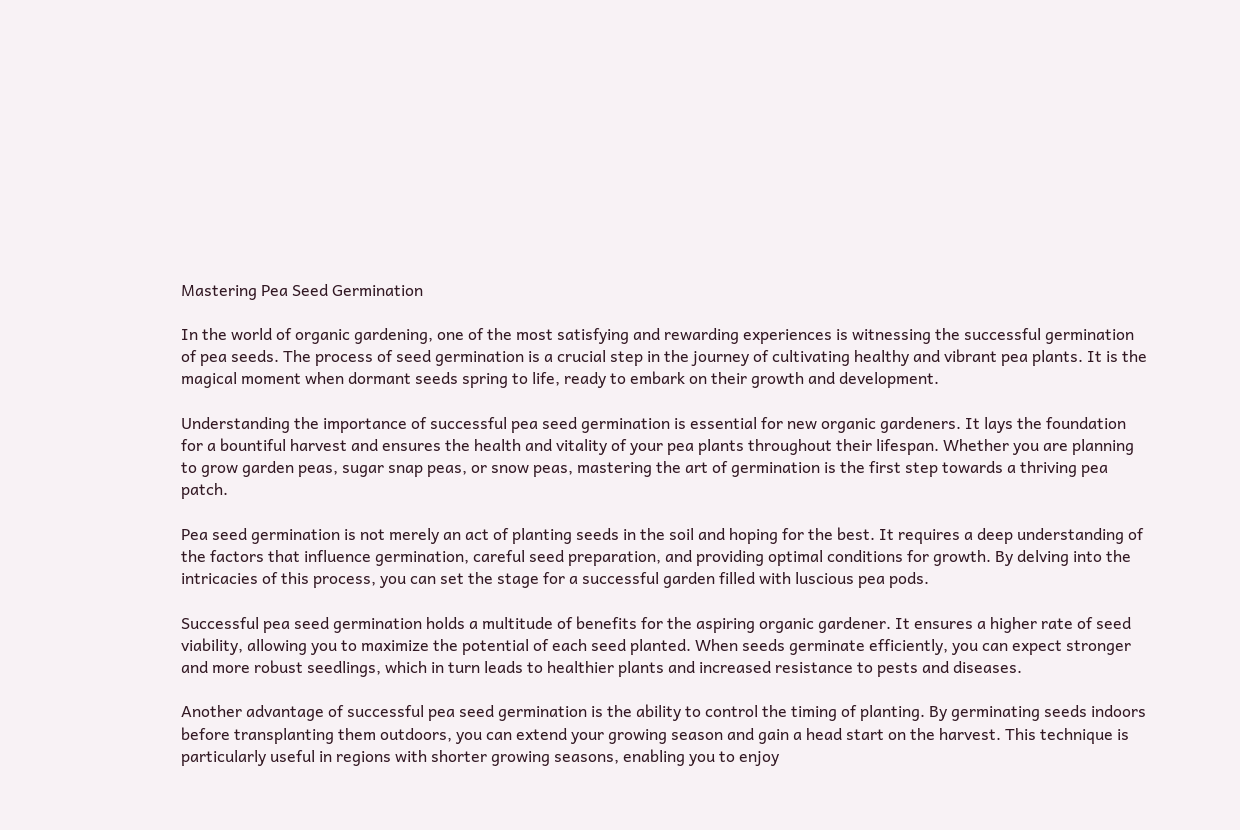Mastering Pea Seed Germination

In the world of organic gardening, one of the most satisfying and rewarding experiences is witnessing the successful germination of pea seeds. The process of seed germination is a crucial step in the journey of cultivating healthy and vibrant pea plants. It is the magical moment when dormant seeds spring to life, ready to embark on their growth and development.

Understanding the importance of successful pea seed germination is essential for new organic gardeners. It lays the foundation for a bountiful harvest and ensures the health and vitality of your pea plants throughout their lifespan. Whether you are planning to grow garden peas, sugar snap peas, or snow peas, mastering the art of germination is the first step towards a thriving pea patch.

Pea seed germination is not merely an act of planting seeds in the soil and hoping for the best. It requires a deep understanding of the factors that influence germination, careful seed preparation, and providing optimal conditions for growth. By delving into the intricacies of this process, you can set the stage for a successful garden filled with luscious pea pods.

Successful pea seed germination holds a multitude of benefits for the aspiring organic gardener. It ensures a higher rate of seed viability, allowing you to maximize the potential of each seed planted. When seeds germinate efficiently, you can expect stronger and more robust seedlings, which in turn leads to healthier plants and increased resistance to pests and diseases.

Another advantage of successful pea seed germination is the ability to control the timing of planting. By germinating seeds indoors before transplanting them outdoors, you can extend your growing season and gain a head start on the harvest. This technique is particularly useful in regions with shorter growing seasons, enabling you to enjoy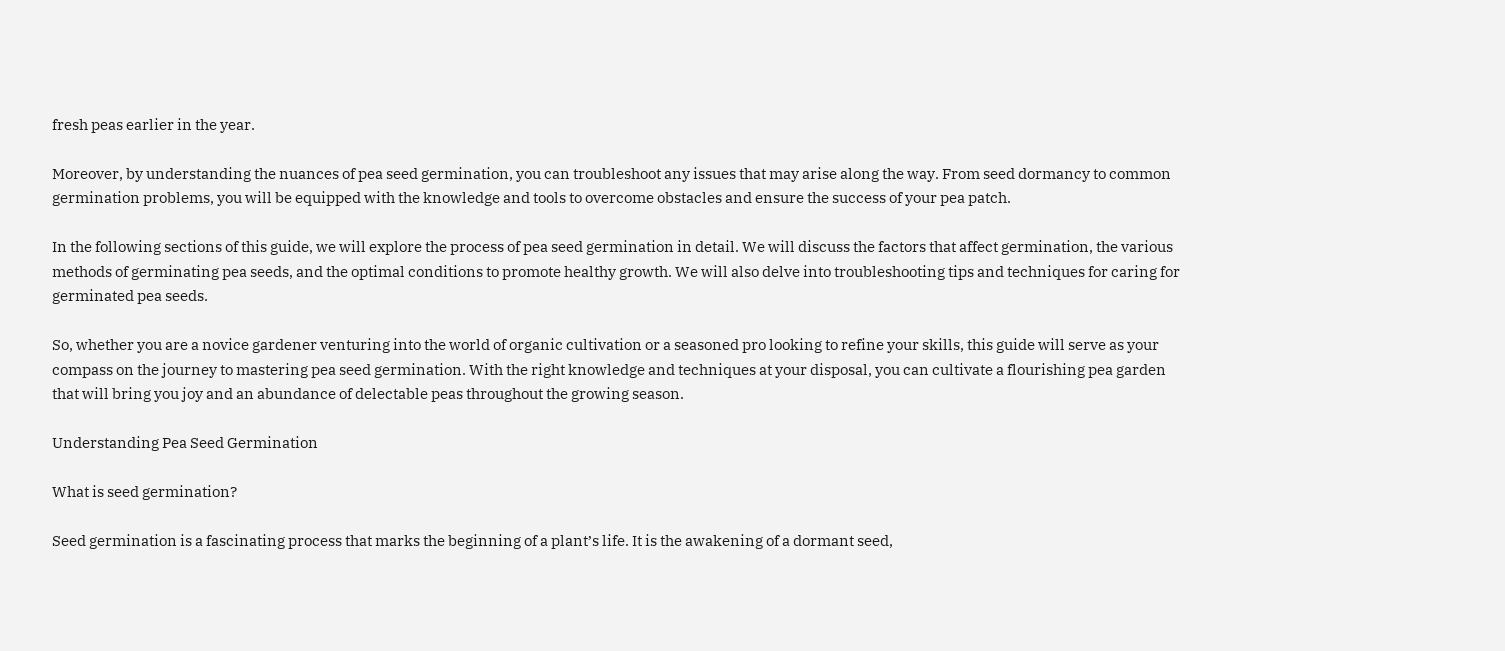fresh peas earlier in the year.

Moreover, by understanding the nuances of pea seed germination, you can troubleshoot any issues that may arise along the way. From seed dormancy to common germination problems, you will be equipped with the knowledge and tools to overcome obstacles and ensure the success of your pea patch.

In the following sections of this guide, we will explore the process of pea seed germination in detail. We will discuss the factors that affect germination, the various methods of germinating pea seeds, and the optimal conditions to promote healthy growth. We will also delve into troubleshooting tips and techniques for caring for germinated pea seeds.

So, whether you are a novice gardener venturing into the world of organic cultivation or a seasoned pro looking to refine your skills, this guide will serve as your compass on the journey to mastering pea seed germination. With the right knowledge and techniques at your disposal, you can cultivate a flourishing pea garden that will bring you joy and an abundance of delectable peas throughout the growing season.

Understanding Pea Seed Germination

What is seed germination?

Seed germination is a fascinating process that marks the beginning of a plant’s life. It is the awakening of a dormant seed,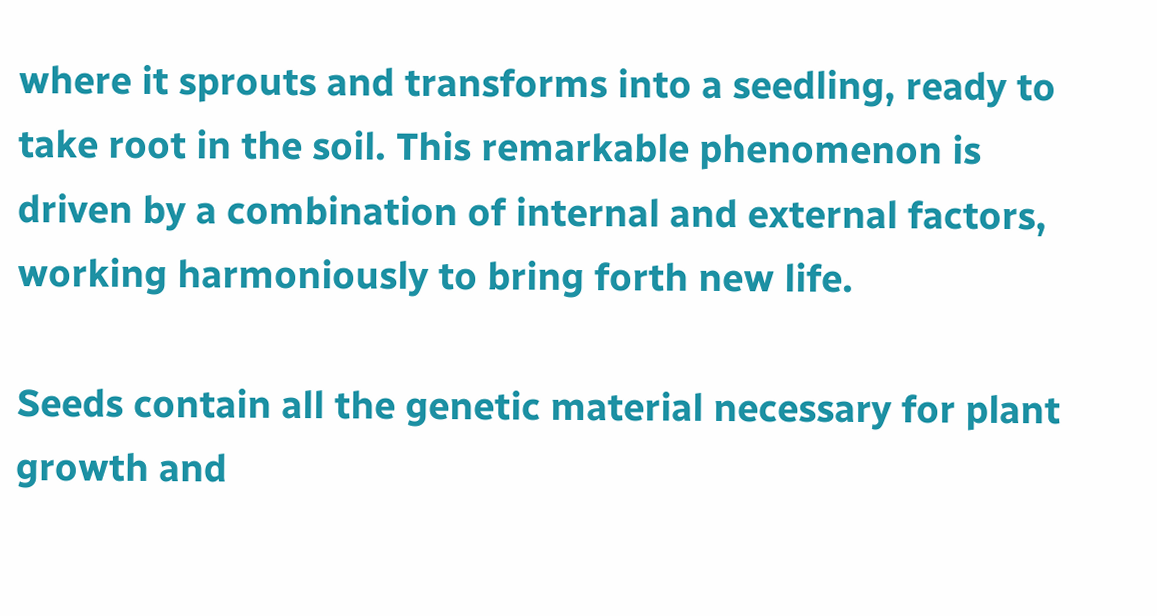where it sprouts and transforms into a seedling, ready to take root in the soil. This remarkable phenomenon is driven by a combination of internal and external factors, working harmoniously to bring forth new life.

Seeds contain all the genetic material necessary for plant growth and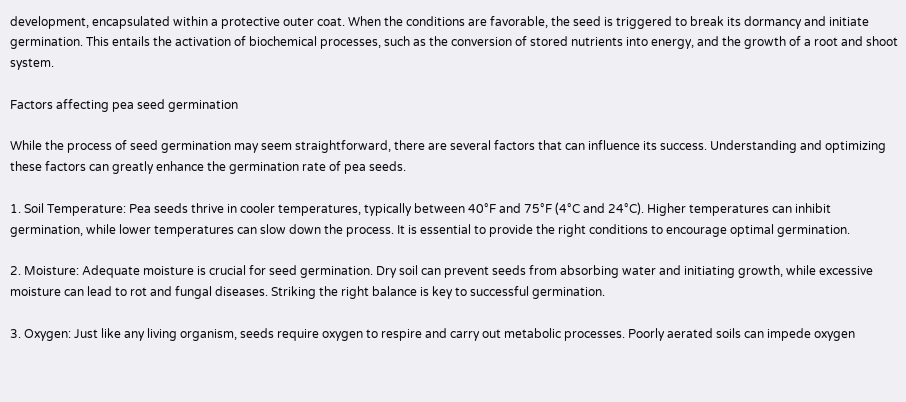development, encapsulated within a protective outer coat. When the conditions are favorable, the seed is triggered to break its dormancy and initiate germination. This entails the activation of biochemical processes, such as the conversion of stored nutrients into energy, and the growth of a root and shoot system.

Factors affecting pea seed germination

While the process of seed germination may seem straightforward, there are several factors that can influence its success. Understanding and optimizing these factors can greatly enhance the germination rate of pea seeds.

1. Soil Temperature: Pea seeds thrive in cooler temperatures, typically between 40°F and 75°F (4°C and 24°C). Higher temperatures can inhibit germination, while lower temperatures can slow down the process. It is essential to provide the right conditions to encourage optimal germination.

2. Moisture: Adequate moisture is crucial for seed germination. Dry soil can prevent seeds from absorbing water and initiating growth, while excessive moisture can lead to rot and fungal diseases. Striking the right balance is key to successful germination.

3. Oxygen: Just like any living organism, seeds require oxygen to respire and carry out metabolic processes. Poorly aerated soils can impede oxygen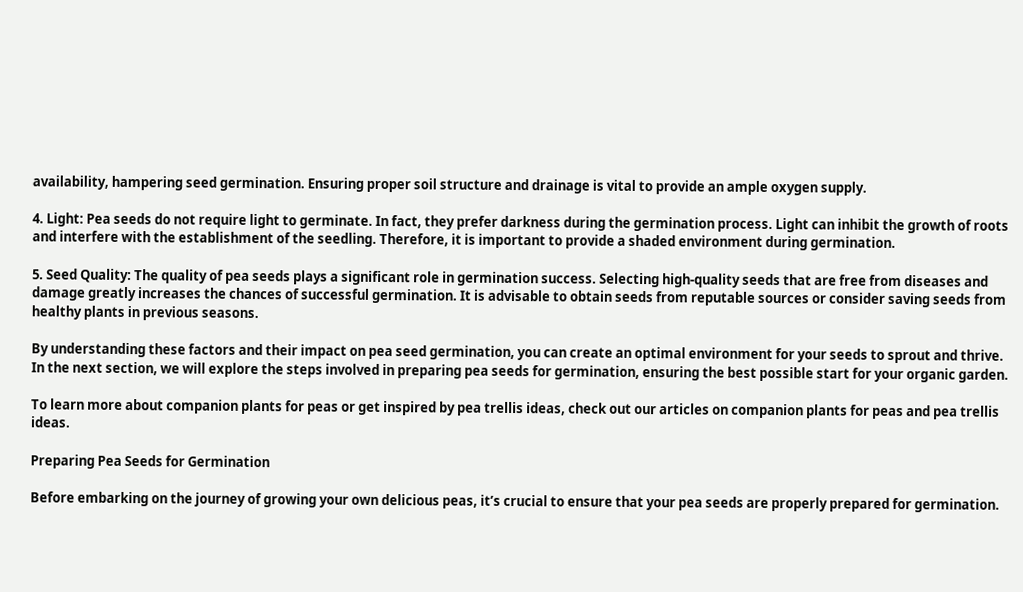availability, hampering seed germination. Ensuring proper soil structure and drainage is vital to provide an ample oxygen supply.

4. Light: Pea seeds do not require light to germinate. In fact, they prefer darkness during the germination process. Light can inhibit the growth of roots and interfere with the establishment of the seedling. Therefore, it is important to provide a shaded environment during germination.

5. Seed Quality: The quality of pea seeds plays a significant role in germination success. Selecting high-quality seeds that are free from diseases and damage greatly increases the chances of successful germination. It is advisable to obtain seeds from reputable sources or consider saving seeds from healthy plants in previous seasons.

By understanding these factors and their impact on pea seed germination, you can create an optimal environment for your seeds to sprout and thrive. In the next section, we will explore the steps involved in preparing pea seeds for germination, ensuring the best possible start for your organic garden.

To learn more about companion plants for peas or get inspired by pea trellis ideas, check out our articles on companion plants for peas and pea trellis ideas.

Preparing Pea Seeds for Germination

Before embarking on the journey of growing your own delicious peas, it’s crucial to ensure that your pea seeds are properly prepared for germination.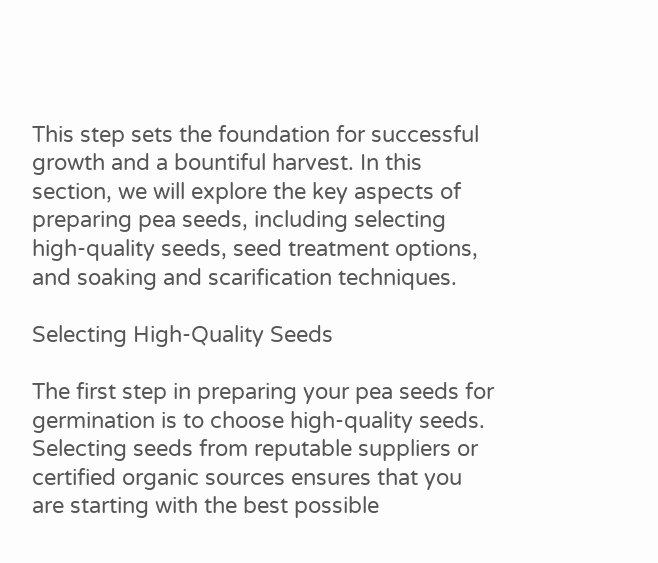This step sets the foundation for successful growth and a bountiful harvest. In this section, we will explore the key aspects of preparing pea seeds, including selecting high-quality seeds, seed treatment options, and soaking and scarification techniques.

Selecting High-Quality Seeds

The first step in preparing your pea seeds for germination is to choose high-quality seeds. Selecting seeds from reputable suppliers or certified organic sources ensures that you are starting with the best possible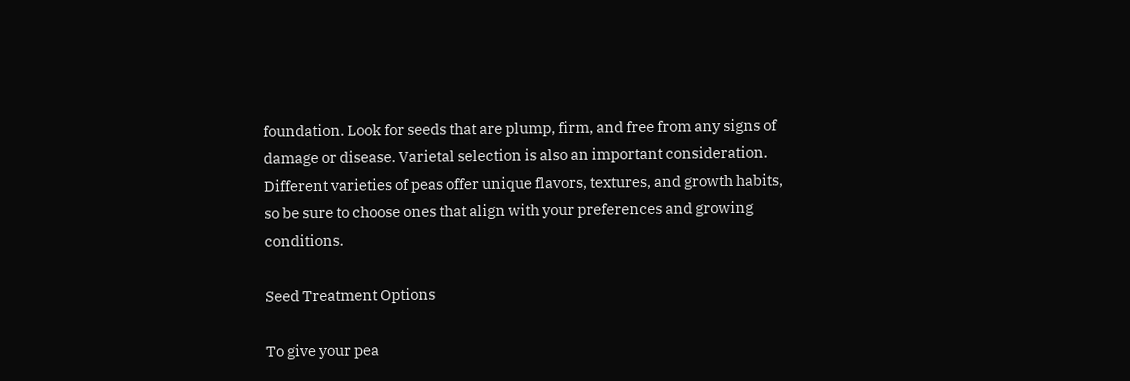foundation. Look for seeds that are plump, firm, and free from any signs of damage or disease. Varietal selection is also an important consideration. Different varieties of peas offer unique flavors, textures, and growth habits, so be sure to choose ones that align with your preferences and growing conditions.

Seed Treatment Options

To give your pea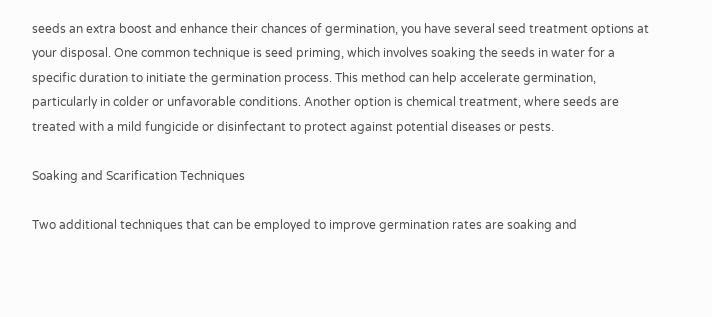seeds an extra boost and enhance their chances of germination, you have several seed treatment options at your disposal. One common technique is seed priming, which involves soaking the seeds in water for a specific duration to initiate the germination process. This method can help accelerate germination, particularly in colder or unfavorable conditions. Another option is chemical treatment, where seeds are treated with a mild fungicide or disinfectant to protect against potential diseases or pests.

Soaking and Scarification Techniques

Two additional techniques that can be employed to improve germination rates are soaking and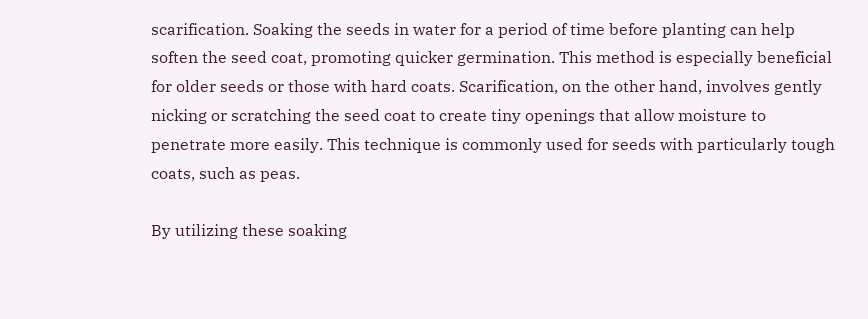scarification. Soaking the seeds in water for a period of time before planting can help soften the seed coat, promoting quicker germination. This method is especially beneficial for older seeds or those with hard coats. Scarification, on the other hand, involves gently nicking or scratching the seed coat to create tiny openings that allow moisture to penetrate more easily. This technique is commonly used for seeds with particularly tough coats, such as peas.

By utilizing these soaking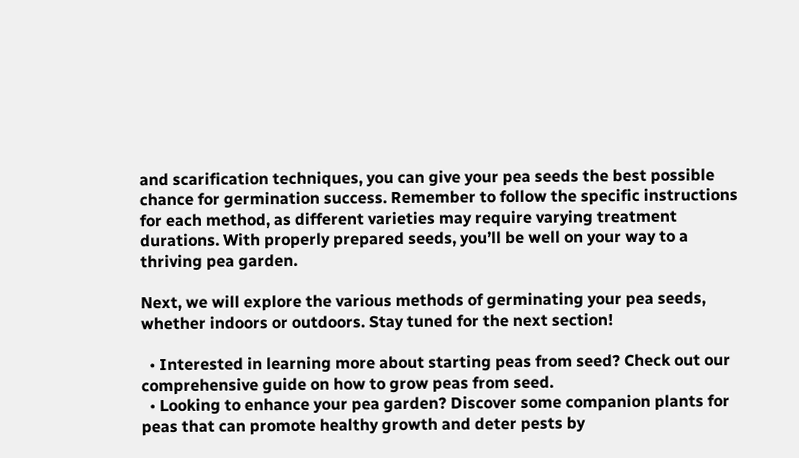and scarification techniques, you can give your pea seeds the best possible chance for germination success. Remember to follow the specific instructions for each method, as different varieties may require varying treatment durations. With properly prepared seeds, you’ll be well on your way to a thriving pea garden.

Next, we will explore the various methods of germinating your pea seeds, whether indoors or outdoors. Stay tuned for the next section!

  • Interested in learning more about starting peas from seed? Check out our comprehensive guide on how to grow peas from seed.
  • Looking to enhance your pea garden? Discover some companion plants for peas that can promote healthy growth and deter pests by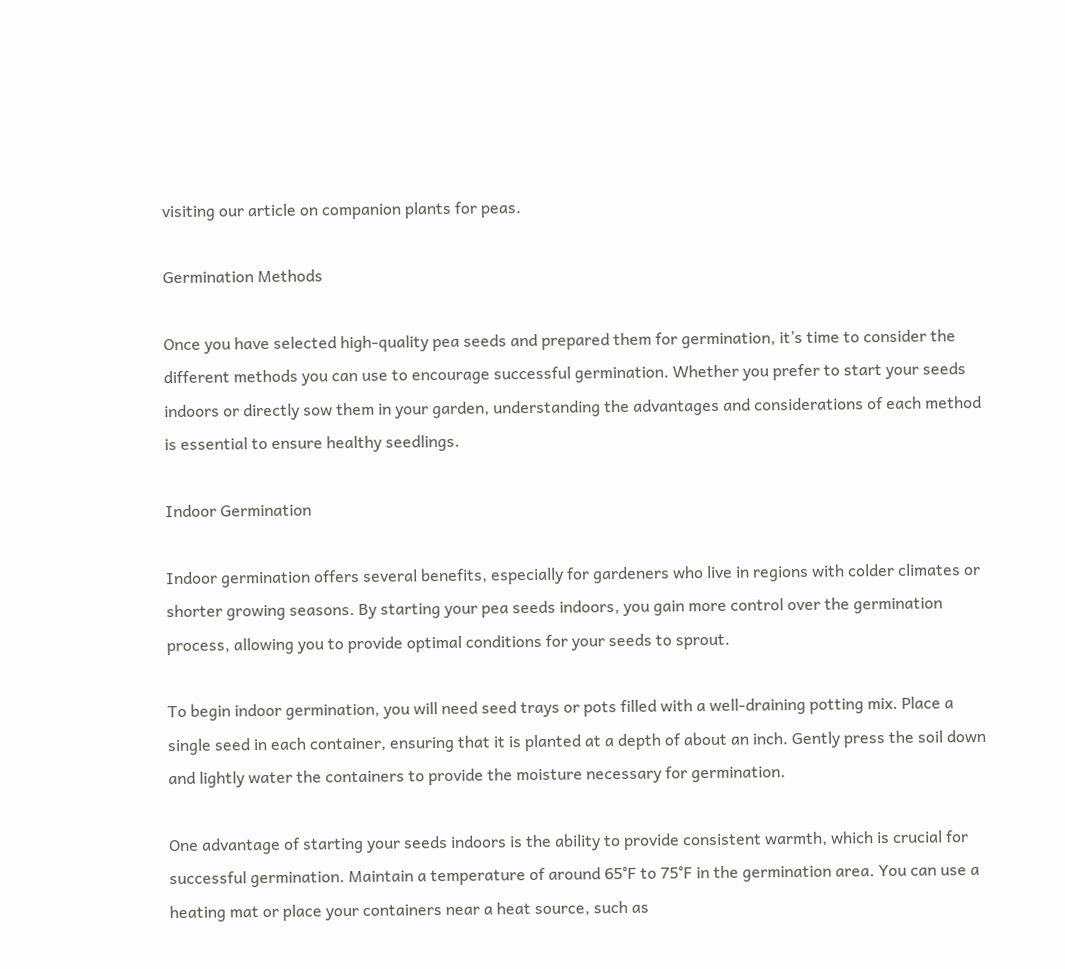visiting our article on companion plants for peas.

Germination Methods

Once you have selected high-quality pea seeds and prepared them for germination, it’s time to consider the different methods you can use to encourage successful germination. Whether you prefer to start your seeds indoors or directly sow them in your garden, understanding the advantages and considerations of each method is essential to ensure healthy seedlings.

Indoor Germination

Indoor germination offers several benefits, especially for gardeners who live in regions with colder climates or shorter growing seasons. By starting your pea seeds indoors, you gain more control over the germination process, allowing you to provide optimal conditions for your seeds to sprout.

To begin indoor germination, you will need seed trays or pots filled with a well-draining potting mix. Place a single seed in each container, ensuring that it is planted at a depth of about an inch. Gently press the soil down and lightly water the containers to provide the moisture necessary for germination.

One advantage of starting your seeds indoors is the ability to provide consistent warmth, which is crucial for successful germination. Maintain a temperature of around 65°F to 75°F in the germination area. You can use a heating mat or place your containers near a heat source, such as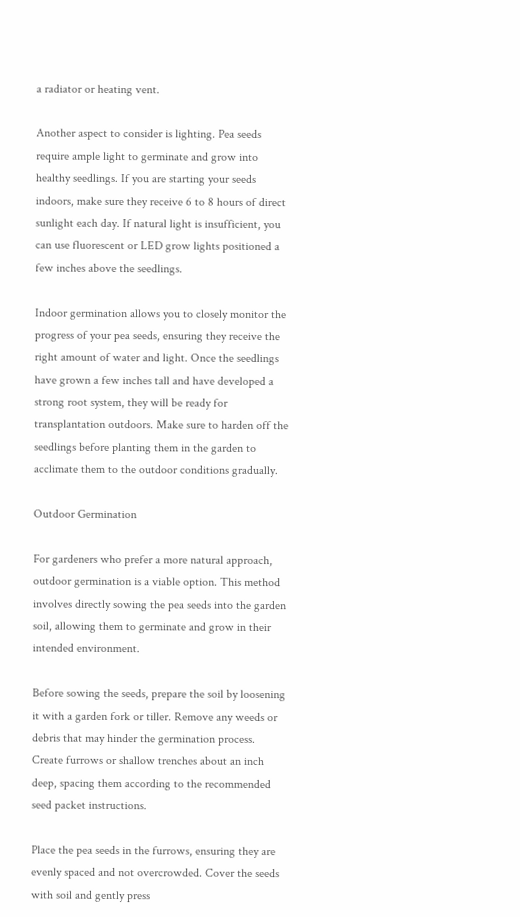a radiator or heating vent.

Another aspect to consider is lighting. Pea seeds require ample light to germinate and grow into healthy seedlings. If you are starting your seeds indoors, make sure they receive 6 to 8 hours of direct sunlight each day. If natural light is insufficient, you can use fluorescent or LED grow lights positioned a few inches above the seedlings.

Indoor germination allows you to closely monitor the progress of your pea seeds, ensuring they receive the right amount of water and light. Once the seedlings have grown a few inches tall and have developed a strong root system, they will be ready for transplantation outdoors. Make sure to harden off the seedlings before planting them in the garden to acclimate them to the outdoor conditions gradually.

Outdoor Germination

For gardeners who prefer a more natural approach, outdoor germination is a viable option. This method involves directly sowing the pea seeds into the garden soil, allowing them to germinate and grow in their intended environment.

Before sowing the seeds, prepare the soil by loosening it with a garden fork or tiller. Remove any weeds or debris that may hinder the germination process. Create furrows or shallow trenches about an inch deep, spacing them according to the recommended seed packet instructions.

Place the pea seeds in the furrows, ensuring they are evenly spaced and not overcrowded. Cover the seeds with soil and gently press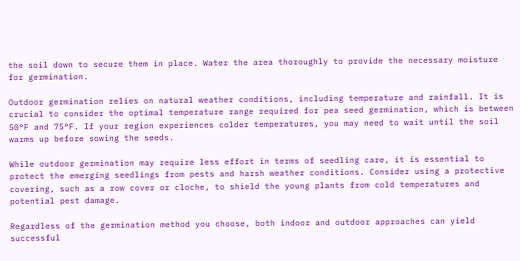the soil down to secure them in place. Water the area thoroughly to provide the necessary moisture for germination.

Outdoor germination relies on natural weather conditions, including temperature and rainfall. It is crucial to consider the optimal temperature range required for pea seed germination, which is between 50°F and 75°F. If your region experiences colder temperatures, you may need to wait until the soil warms up before sowing the seeds.

While outdoor germination may require less effort in terms of seedling care, it is essential to protect the emerging seedlings from pests and harsh weather conditions. Consider using a protective covering, such as a row cover or cloche, to shield the young plants from cold temperatures and potential pest damage.

Regardless of the germination method you choose, both indoor and outdoor approaches can yield successful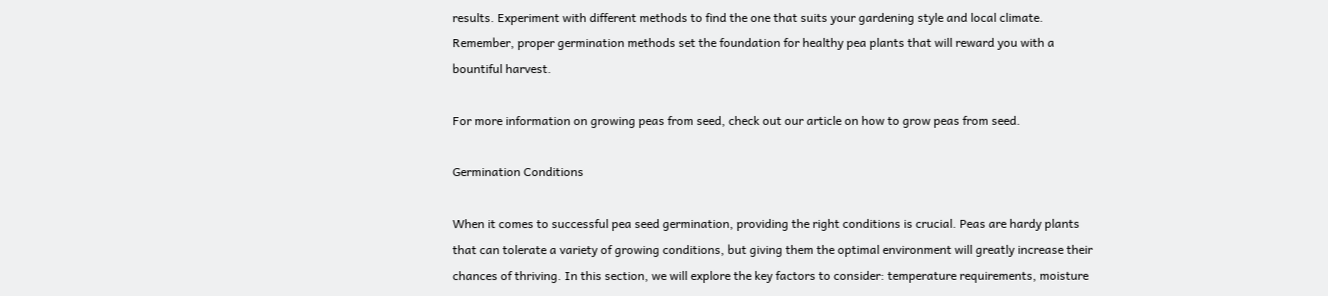results. Experiment with different methods to find the one that suits your gardening style and local climate. Remember, proper germination methods set the foundation for healthy pea plants that will reward you with a bountiful harvest.

For more information on growing peas from seed, check out our article on how to grow peas from seed.

Germination Conditions

When it comes to successful pea seed germination, providing the right conditions is crucial. Peas are hardy plants that can tolerate a variety of growing conditions, but giving them the optimal environment will greatly increase their chances of thriving. In this section, we will explore the key factors to consider: temperature requirements, moisture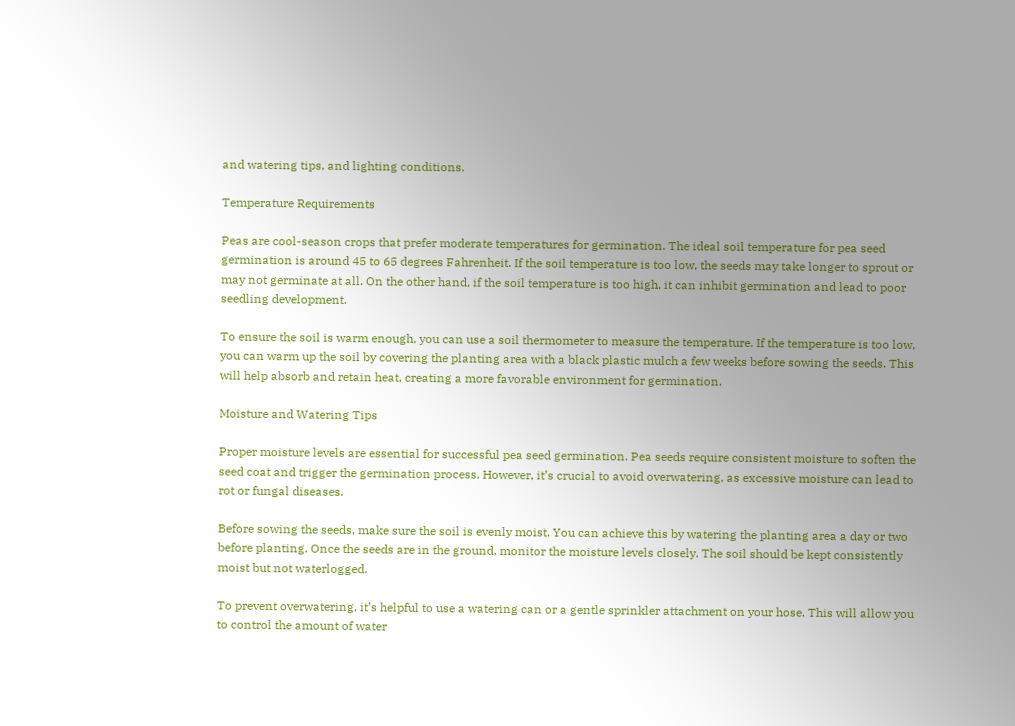and watering tips, and lighting conditions.

Temperature Requirements

Peas are cool-season crops that prefer moderate temperatures for germination. The ideal soil temperature for pea seed germination is around 45 to 65 degrees Fahrenheit. If the soil temperature is too low, the seeds may take longer to sprout or may not germinate at all. On the other hand, if the soil temperature is too high, it can inhibit germination and lead to poor seedling development.

To ensure the soil is warm enough, you can use a soil thermometer to measure the temperature. If the temperature is too low, you can warm up the soil by covering the planting area with a black plastic mulch a few weeks before sowing the seeds. This will help absorb and retain heat, creating a more favorable environment for germination.

Moisture and Watering Tips

Proper moisture levels are essential for successful pea seed germination. Pea seeds require consistent moisture to soften the seed coat and trigger the germination process. However, it’s crucial to avoid overwatering, as excessive moisture can lead to rot or fungal diseases.

Before sowing the seeds, make sure the soil is evenly moist. You can achieve this by watering the planting area a day or two before planting. Once the seeds are in the ground, monitor the moisture levels closely. The soil should be kept consistently moist but not waterlogged.

To prevent overwatering, it’s helpful to use a watering can or a gentle sprinkler attachment on your hose. This will allow you to control the amount of water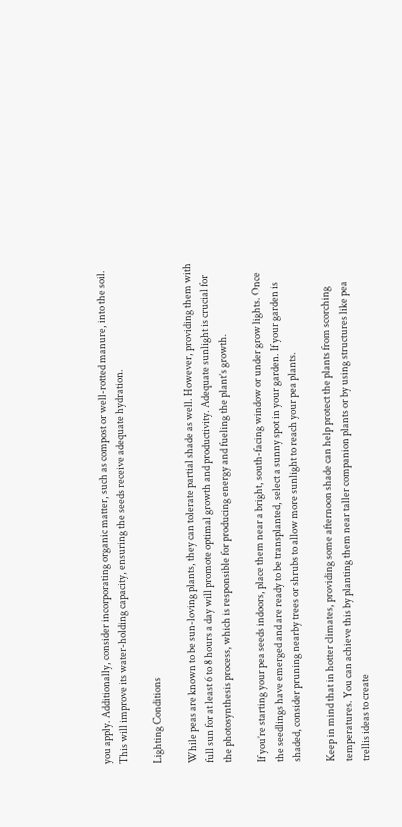you apply. Additionally, consider incorporating organic matter, such as compost or well-rotted manure, into the soil. This will improve its water-holding capacity, ensuring the seeds receive adequate hydration.

Lighting Conditions

While peas are known to be sun-loving plants, they can tolerate partial shade as well. However, providing them with full sun for at least 6 to 8 hours a day will promote optimal growth and productivity. Adequate sunlight is crucial for the photosynthesis process, which is responsible for producing energy and fueling the plant’s growth.

If you’re starting your pea seeds indoors, place them near a bright, south-facing window or under grow lights. Once the seedlings have emerged and are ready to be transplanted, select a sunny spot in your garden. If your garden is shaded, consider pruning nearby trees or shrubs to allow more sunlight to reach your pea plants.

Keep in mind that in hotter climates, providing some afternoon shade can help protect the plants from scorching temperatures. You can achieve this by planting them near taller companion plants or by using structures like pea trellis ideas to create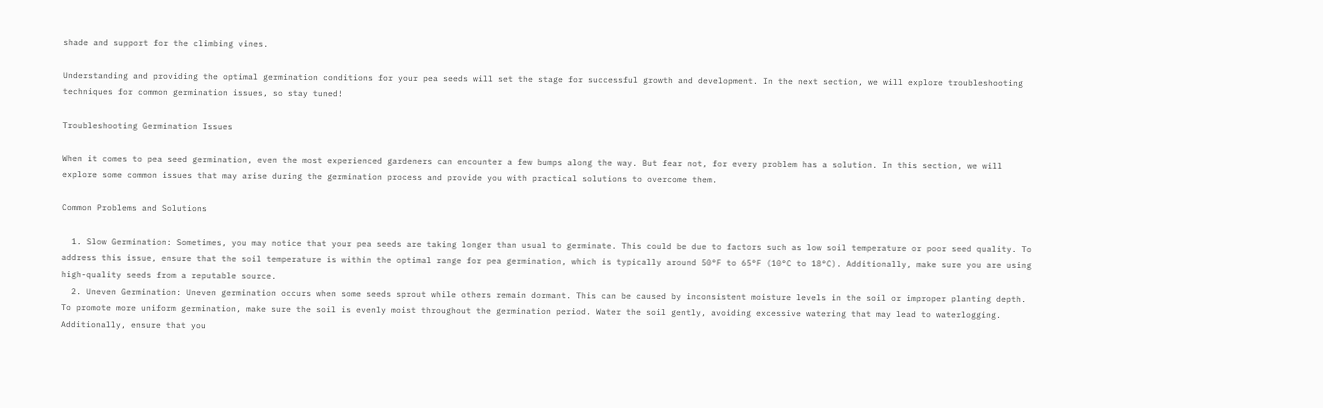shade and support for the climbing vines.

Understanding and providing the optimal germination conditions for your pea seeds will set the stage for successful growth and development. In the next section, we will explore troubleshooting techniques for common germination issues, so stay tuned!

Troubleshooting Germination Issues

When it comes to pea seed germination, even the most experienced gardeners can encounter a few bumps along the way. But fear not, for every problem has a solution. In this section, we will explore some common issues that may arise during the germination process and provide you with practical solutions to overcome them.

Common Problems and Solutions

  1. Slow Germination: Sometimes, you may notice that your pea seeds are taking longer than usual to germinate. This could be due to factors such as low soil temperature or poor seed quality. To address this issue, ensure that the soil temperature is within the optimal range for pea germination, which is typically around 50°F to 65°F (10°C to 18°C). Additionally, make sure you are using high-quality seeds from a reputable source.
  2. Uneven Germination: Uneven germination occurs when some seeds sprout while others remain dormant. This can be caused by inconsistent moisture levels in the soil or improper planting depth. To promote more uniform germination, make sure the soil is evenly moist throughout the germination period. Water the soil gently, avoiding excessive watering that may lead to waterlogging. Additionally, ensure that you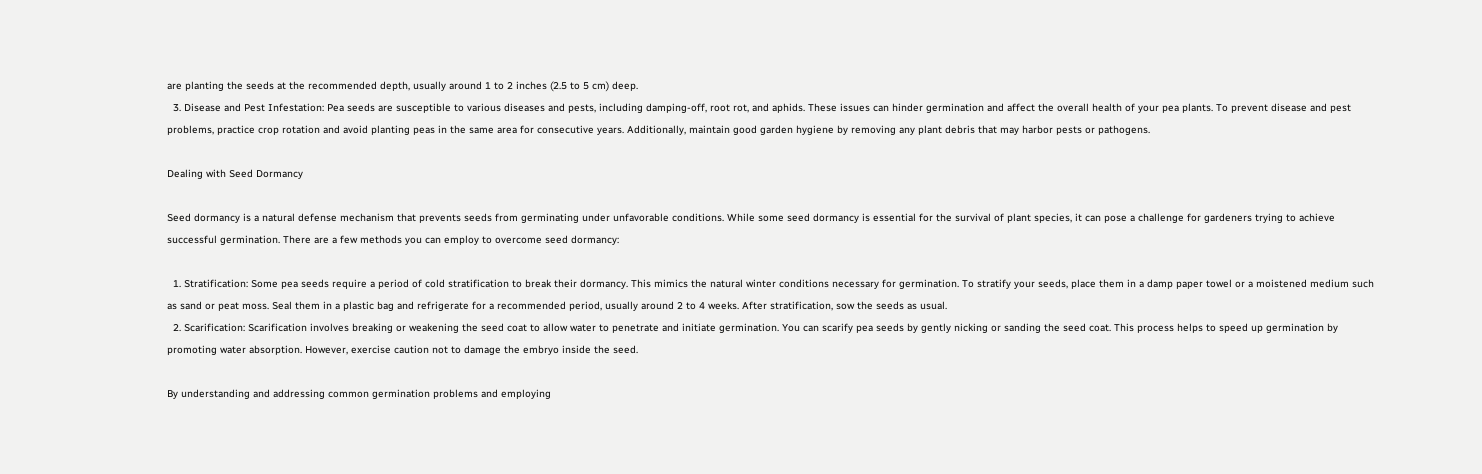are planting the seeds at the recommended depth, usually around 1 to 2 inches (2.5 to 5 cm) deep.
  3. Disease and Pest Infestation: Pea seeds are susceptible to various diseases and pests, including damping-off, root rot, and aphids. These issues can hinder germination and affect the overall health of your pea plants. To prevent disease and pest problems, practice crop rotation and avoid planting peas in the same area for consecutive years. Additionally, maintain good garden hygiene by removing any plant debris that may harbor pests or pathogens.

Dealing with Seed Dormancy

Seed dormancy is a natural defense mechanism that prevents seeds from germinating under unfavorable conditions. While some seed dormancy is essential for the survival of plant species, it can pose a challenge for gardeners trying to achieve successful germination. There are a few methods you can employ to overcome seed dormancy:

  1. Stratification: Some pea seeds require a period of cold stratification to break their dormancy. This mimics the natural winter conditions necessary for germination. To stratify your seeds, place them in a damp paper towel or a moistened medium such as sand or peat moss. Seal them in a plastic bag and refrigerate for a recommended period, usually around 2 to 4 weeks. After stratification, sow the seeds as usual.
  2. Scarification: Scarification involves breaking or weakening the seed coat to allow water to penetrate and initiate germination. You can scarify pea seeds by gently nicking or sanding the seed coat. This process helps to speed up germination by promoting water absorption. However, exercise caution not to damage the embryo inside the seed.

By understanding and addressing common germination problems and employing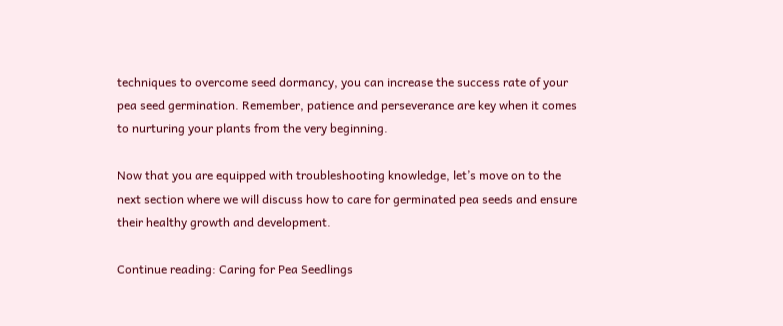techniques to overcome seed dormancy, you can increase the success rate of your pea seed germination. Remember, patience and perseverance are key when it comes to nurturing your plants from the very beginning.

Now that you are equipped with troubleshooting knowledge, let’s move on to the next section where we will discuss how to care for germinated pea seeds and ensure their healthy growth and development.

Continue reading: Caring for Pea Seedlings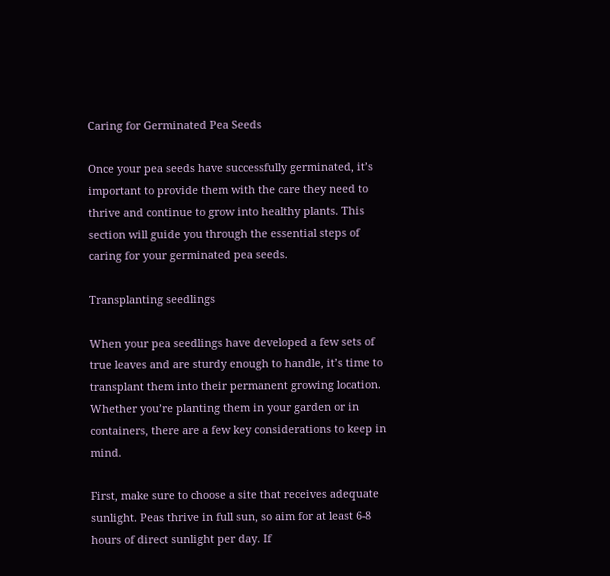Caring for Germinated Pea Seeds

Once your pea seeds have successfully germinated, it’s important to provide them with the care they need to thrive and continue to grow into healthy plants. This section will guide you through the essential steps of caring for your germinated pea seeds.

Transplanting seedlings

When your pea seedlings have developed a few sets of true leaves and are sturdy enough to handle, it’s time to transplant them into their permanent growing location. Whether you’re planting them in your garden or in containers, there are a few key considerations to keep in mind.

First, make sure to choose a site that receives adequate sunlight. Peas thrive in full sun, so aim for at least 6-8 hours of direct sunlight per day. If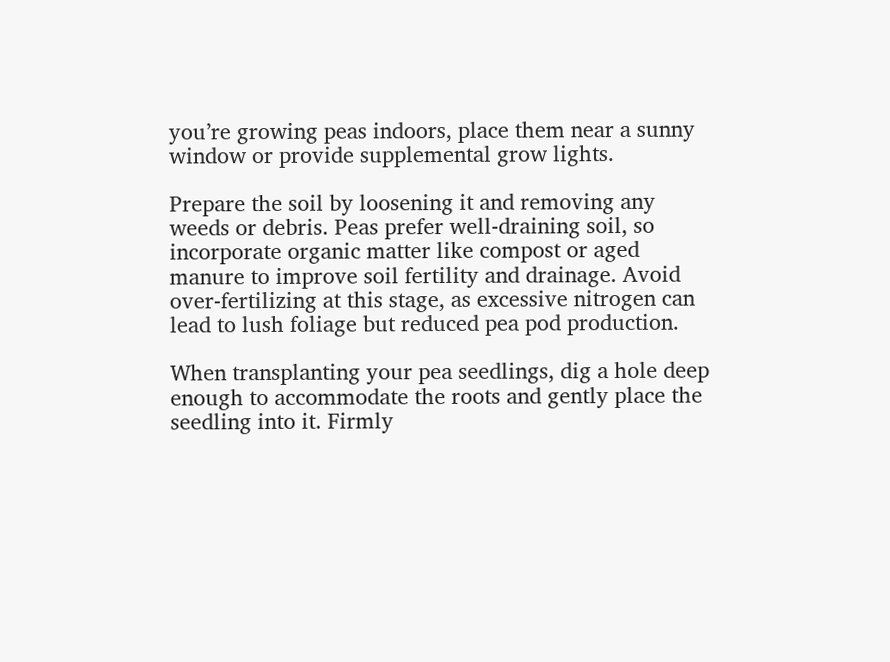you’re growing peas indoors, place them near a sunny window or provide supplemental grow lights.

Prepare the soil by loosening it and removing any weeds or debris. Peas prefer well-draining soil, so incorporate organic matter like compost or aged manure to improve soil fertility and drainage. Avoid over-fertilizing at this stage, as excessive nitrogen can lead to lush foliage but reduced pea pod production.

When transplanting your pea seedlings, dig a hole deep enough to accommodate the roots and gently place the seedling into it. Firmly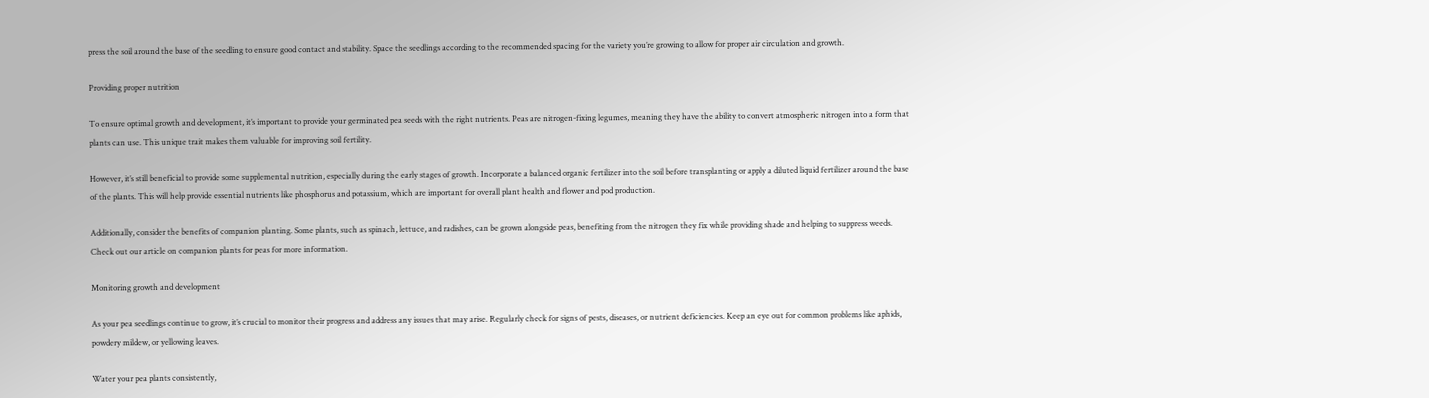press the soil around the base of the seedling to ensure good contact and stability. Space the seedlings according to the recommended spacing for the variety you’re growing to allow for proper air circulation and growth.

Providing proper nutrition

To ensure optimal growth and development, it’s important to provide your germinated pea seeds with the right nutrients. Peas are nitrogen-fixing legumes, meaning they have the ability to convert atmospheric nitrogen into a form that plants can use. This unique trait makes them valuable for improving soil fertility.

However, it’s still beneficial to provide some supplemental nutrition, especially during the early stages of growth. Incorporate a balanced organic fertilizer into the soil before transplanting or apply a diluted liquid fertilizer around the base of the plants. This will help provide essential nutrients like phosphorus and potassium, which are important for overall plant health and flower and pod production.

Additionally, consider the benefits of companion planting. Some plants, such as spinach, lettuce, and radishes, can be grown alongside peas, benefiting from the nitrogen they fix while providing shade and helping to suppress weeds. Check out our article on companion plants for peas for more information.

Monitoring growth and development

As your pea seedlings continue to grow, it’s crucial to monitor their progress and address any issues that may arise. Regularly check for signs of pests, diseases, or nutrient deficiencies. Keep an eye out for common problems like aphids, powdery mildew, or yellowing leaves.

Water your pea plants consistently,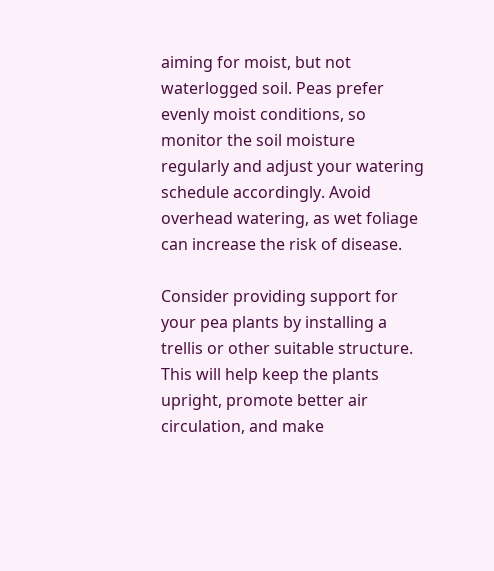aiming for moist, but not waterlogged soil. Peas prefer evenly moist conditions, so monitor the soil moisture regularly and adjust your watering schedule accordingly. Avoid overhead watering, as wet foliage can increase the risk of disease.

Consider providing support for your pea plants by installing a trellis or other suitable structure. This will help keep the plants upright, promote better air circulation, and make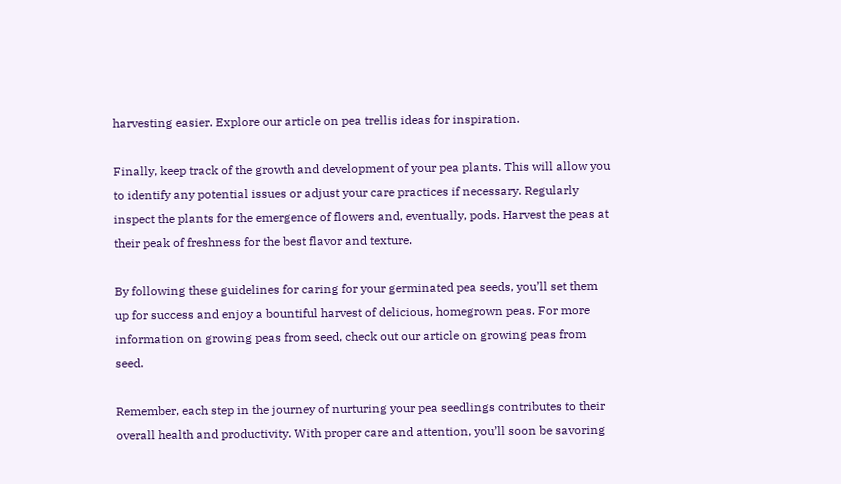harvesting easier. Explore our article on pea trellis ideas for inspiration.

Finally, keep track of the growth and development of your pea plants. This will allow you to identify any potential issues or adjust your care practices if necessary. Regularly inspect the plants for the emergence of flowers and, eventually, pods. Harvest the peas at their peak of freshness for the best flavor and texture.

By following these guidelines for caring for your germinated pea seeds, you’ll set them up for success and enjoy a bountiful harvest of delicious, homegrown peas. For more information on growing peas from seed, check out our article on growing peas from seed.

Remember, each step in the journey of nurturing your pea seedlings contributes to their overall health and productivity. With proper care and attention, you’ll soon be savoring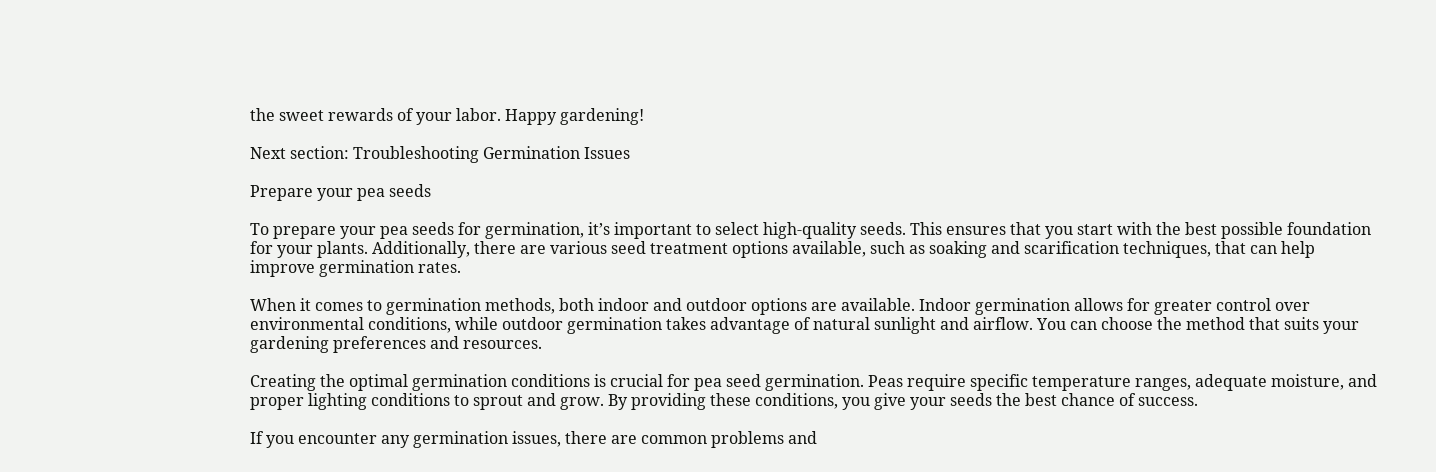the sweet rewards of your labor. Happy gardening!

Next section: Troubleshooting Germination Issues

Prepare your pea seeds

To prepare your pea seeds for germination, it’s important to select high-quality seeds. This ensures that you start with the best possible foundation for your plants. Additionally, there are various seed treatment options available, such as soaking and scarification techniques, that can help improve germination rates.

When it comes to germination methods, both indoor and outdoor options are available. Indoor germination allows for greater control over environmental conditions, while outdoor germination takes advantage of natural sunlight and airflow. You can choose the method that suits your gardening preferences and resources.

Creating the optimal germination conditions is crucial for pea seed germination. Peas require specific temperature ranges, adequate moisture, and proper lighting conditions to sprout and grow. By providing these conditions, you give your seeds the best chance of success.

If you encounter any germination issues, there are common problems and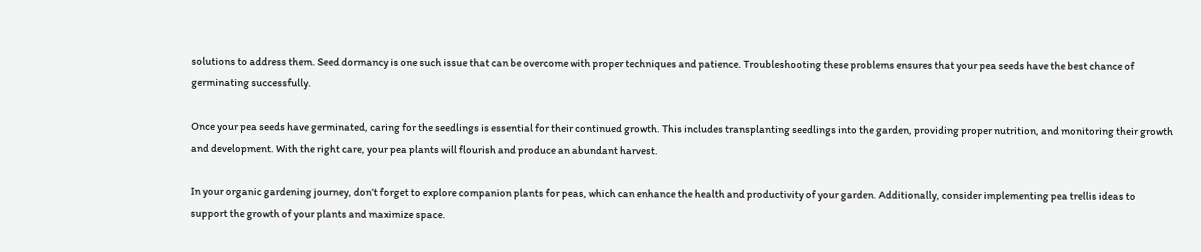solutions to address them. Seed dormancy is one such issue that can be overcome with proper techniques and patience. Troubleshooting these problems ensures that your pea seeds have the best chance of germinating successfully.

Once your pea seeds have germinated, caring for the seedlings is essential for their continued growth. This includes transplanting seedlings into the garden, providing proper nutrition, and monitoring their growth and development. With the right care, your pea plants will flourish and produce an abundant harvest.

In your organic gardening journey, don’t forget to explore companion plants for peas, which can enhance the health and productivity of your garden. Additionally, consider implementing pea trellis ideas to support the growth of your plants and maximize space.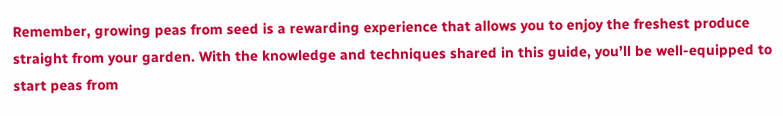Remember, growing peas from seed is a rewarding experience that allows you to enjoy the freshest produce straight from your garden. With the knowledge and techniques shared in this guide, you’ll be well-equipped to start peas from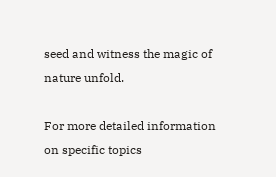seed and witness the magic of nature unfold.

For more detailed information on specific topics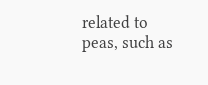related to peas, such as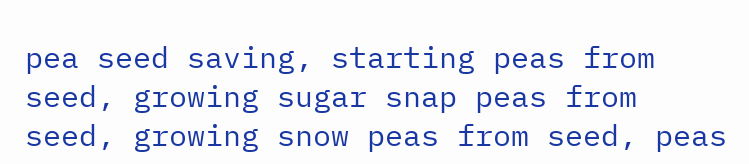pea seed saving, starting peas from seed, growing sugar snap peas from seed, growing snow peas from seed, peas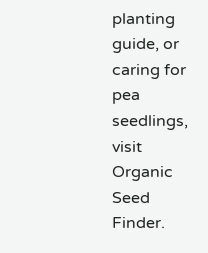planting guide, or caring for pea seedlings, visit Organic Seed Finder.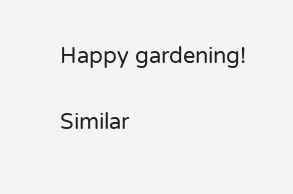Happy gardening!

Similar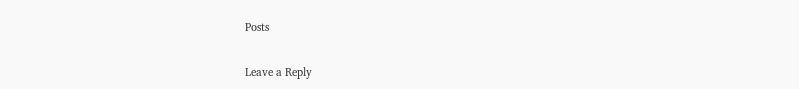Posts

Leave a Reply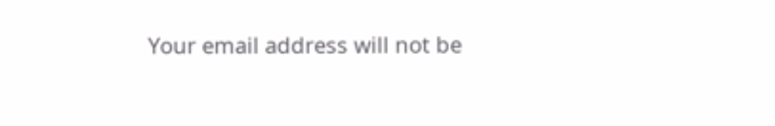Your email address will not be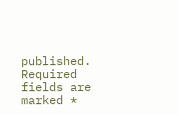published. Required fields are marked *